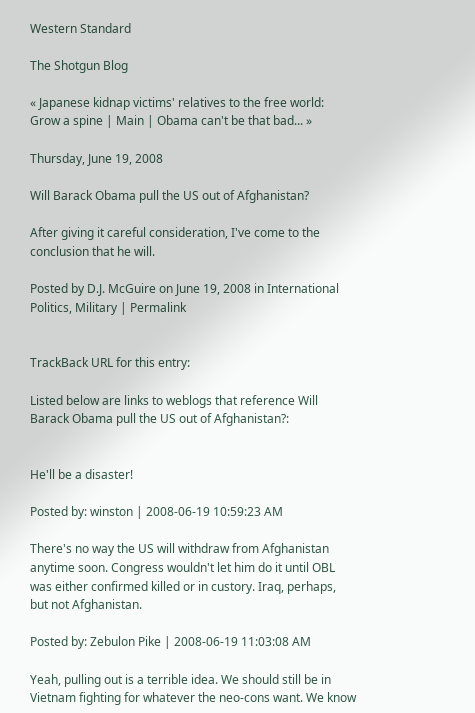Western Standard

The Shotgun Blog

« Japanese kidnap victims' relatives to the free world: Grow a spine | Main | Obama can't be that bad... »

Thursday, June 19, 2008

Will Barack Obama pull the US out of Afghanistan?

After giving it careful consideration, I've come to the conclusion that he will.

Posted by D.J. McGuire on June 19, 2008 in International Politics, Military | Permalink


TrackBack URL for this entry:

Listed below are links to weblogs that reference Will Barack Obama pull the US out of Afghanistan?:


He'll be a disaster!

Posted by: winston | 2008-06-19 10:59:23 AM

There's no way the US will withdraw from Afghanistan anytime soon. Congress wouldn't let him do it until OBL was either confirmed killed or in custory. Iraq, perhaps, but not Afghanistan.

Posted by: Zebulon Pike | 2008-06-19 11:03:08 AM

Yeah, pulling out is a terrible idea. We should still be in Vietnam fighting for whatever the neo-cons want. We know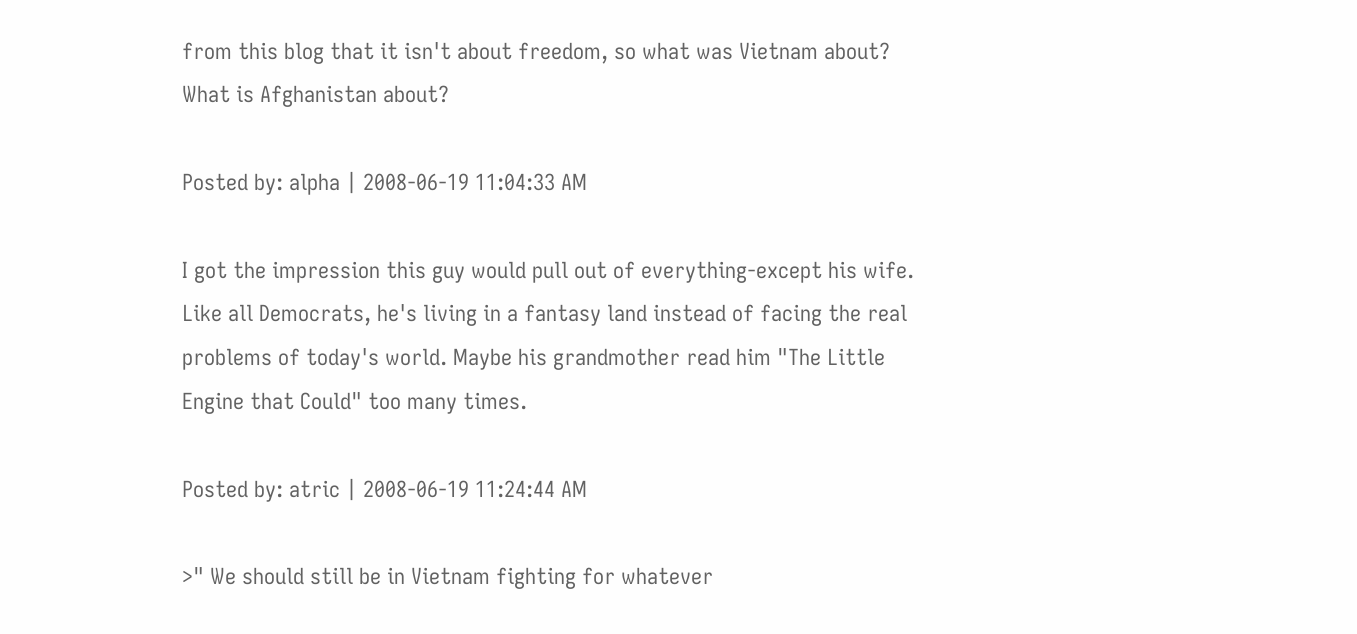from this blog that it isn't about freedom, so what was Vietnam about? What is Afghanistan about?

Posted by: alpha | 2008-06-19 11:04:33 AM

I got the impression this guy would pull out of everything-except his wife. Like all Democrats, he's living in a fantasy land instead of facing the real problems of today's world. Maybe his grandmother read him "The Little Engine that Could" too many times.

Posted by: atric | 2008-06-19 11:24:44 AM

>" We should still be in Vietnam fighting for whatever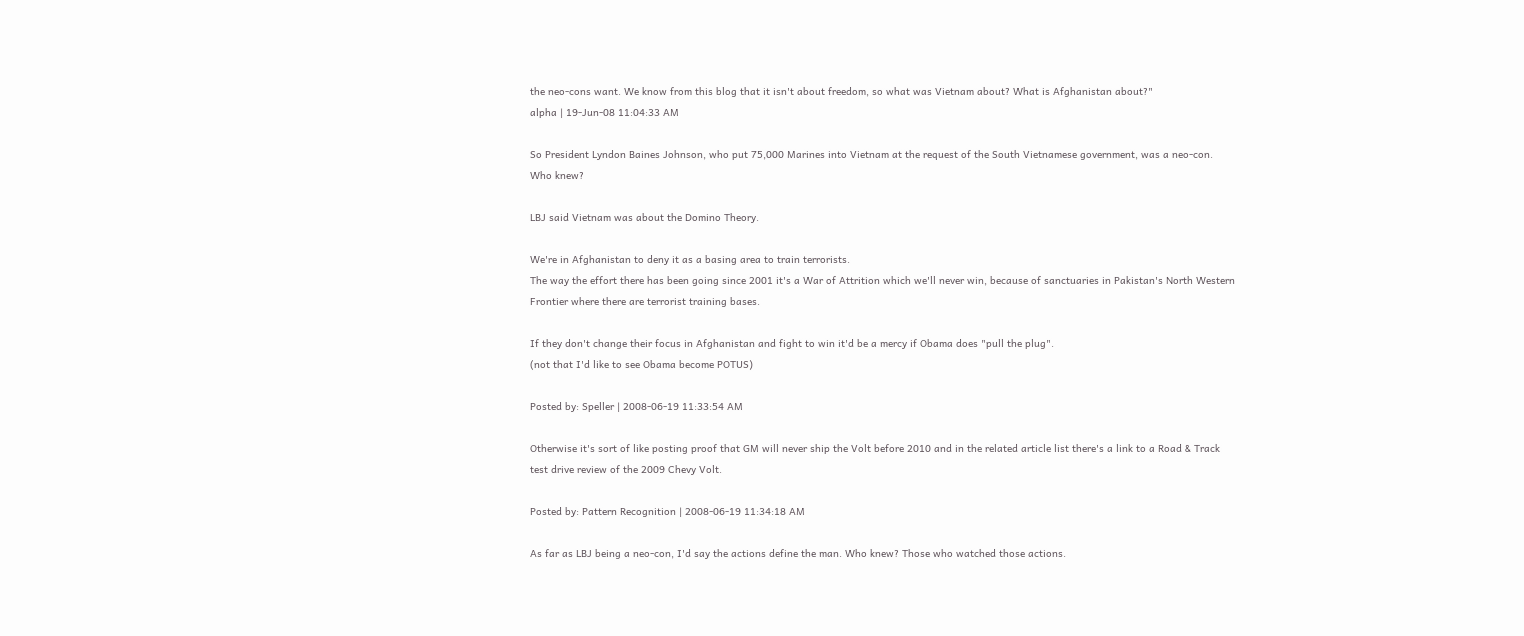the neo-cons want. We know from this blog that it isn't about freedom, so what was Vietnam about? What is Afghanistan about?"
alpha | 19-Jun-08 11:04:33 AM

So President Lyndon Baines Johnson, who put 75,000 Marines into Vietnam at the request of the South Vietnamese government, was a neo-con.
Who knew?

LBJ said Vietnam was about the Domino Theory.

We're in Afghanistan to deny it as a basing area to train terrorists.
The way the effort there has been going since 2001 it's a War of Attrition which we'll never win, because of sanctuaries in Pakistan's North Western Frontier where there are terrorist training bases.

If they don't change their focus in Afghanistan and fight to win it'd be a mercy if Obama does "pull the plug".
(not that I'd like to see Obama become POTUS)

Posted by: Speller | 2008-06-19 11:33:54 AM

Otherwise it's sort of like posting proof that GM will never ship the Volt before 2010 and in the related article list there's a link to a Road & Track test drive review of the 2009 Chevy Volt.

Posted by: Pattern Recognition | 2008-06-19 11:34:18 AM

As far as LBJ being a neo-con, I'd say the actions define the man. Who knew? Those who watched those actions.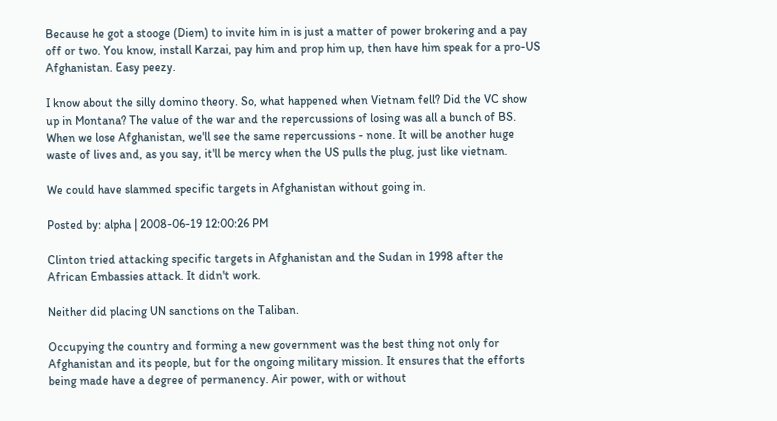Because he got a stooge (Diem) to invite him in is just a matter of power brokering and a pay off or two. You know, install Karzai, pay him and prop him up, then have him speak for a pro-US Afghanistan. Easy peezy.

I know about the silly domino theory. So, what happened when Vietnam fell? Did the VC show up in Montana? The value of the war and the repercussions of losing was all a bunch of BS. When we lose Afghanistan, we'll see the same repercussions - none. It will be another huge waste of lives and, as you say, it'll be mercy when the US pulls the plug, just like vietnam.

We could have slammed specific targets in Afghanistan without going in.

Posted by: alpha | 2008-06-19 12:00:26 PM

Clinton tried attacking specific targets in Afghanistan and the Sudan in 1998 after the African Embassies attack. It didn't work.

Neither did placing UN sanctions on the Taliban.

Occupying the country and forming a new government was the best thing not only for Afghanistan and its people, but for the ongoing military mission. It ensures that the efforts being made have a degree of permanency. Air power, with or without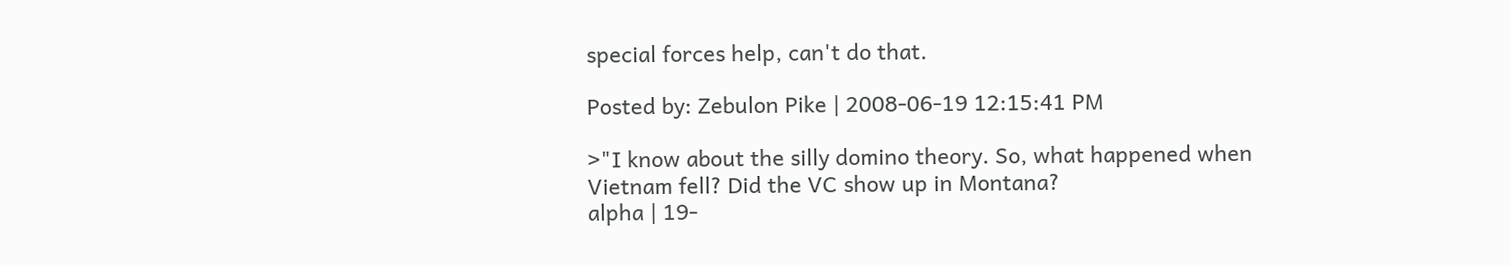special forces help, can't do that.

Posted by: Zebulon Pike | 2008-06-19 12:15:41 PM

>"I know about the silly domino theory. So, what happened when Vietnam fell? Did the VC show up in Montana?
alpha | 19-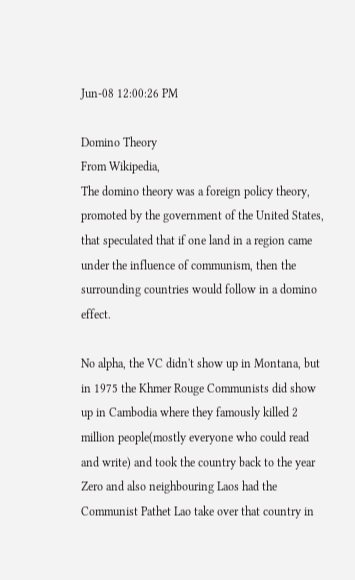Jun-08 12:00:26 PM

Domino Theory
From Wikipedia,
The domino theory was a foreign policy theory, promoted by the government of the United States, that speculated that if one land in a region came under the influence of communism, then the surrounding countries would follow in a domino effect.

No alpha, the VC didn't show up in Montana, but in 1975 the Khmer Rouge Communists did show up in Cambodia where they famously killed 2 million people(mostly everyone who could read and write) and took the country back to the year Zero and also neighbouring Laos had the Communist Pathet Lao take over that country in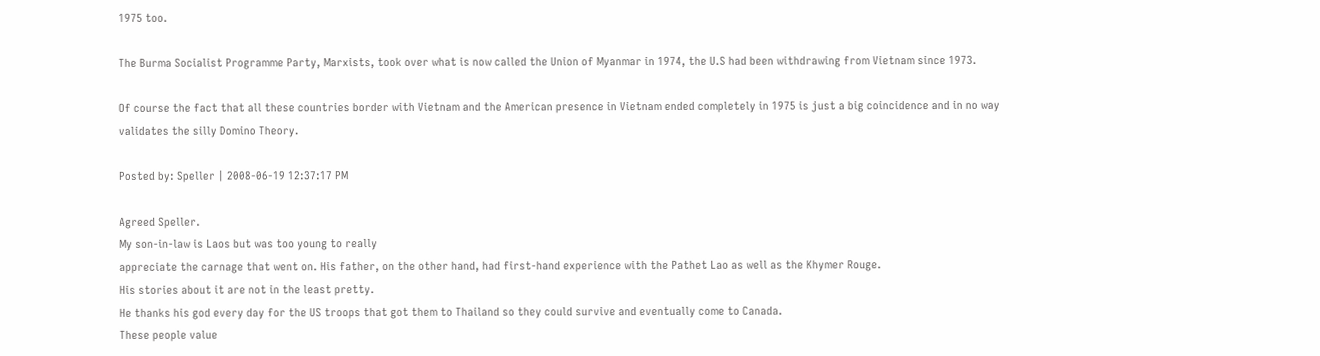1975 too.

The Burma Socialist Programme Party, Marxists, took over what is now called the Union of Myanmar in 1974, the U.S had been withdrawing from Vietnam since 1973.

Of course the fact that all these countries border with Vietnam and the American presence in Vietnam ended completely in 1975 is just a big coincidence and in no way validates the silly Domino Theory.

Posted by: Speller | 2008-06-19 12:37:17 PM

Agreed Speller.
My son-in-law is Laos but was too young to really
appreciate the carnage that went on. His father, on the other hand, had first-hand experience with the Pathet Lao as well as the Khymer Rouge.
His stories about it are not in the least pretty.
He thanks his god every day for the US troops that got them to Thailand so they could survive and eventually come to Canada.
These people value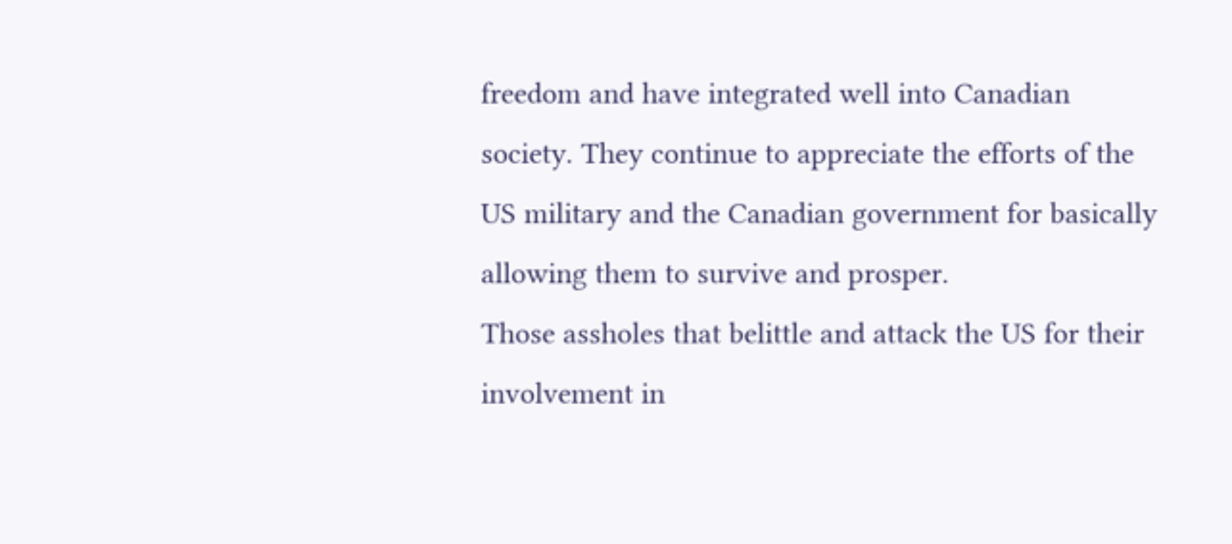freedom and have integrated well into Canadian society. They continue to appreciate the efforts of the US military and the Canadian government for basically allowing them to survive and prosper.
Those assholes that belittle and attack the US for their involvement in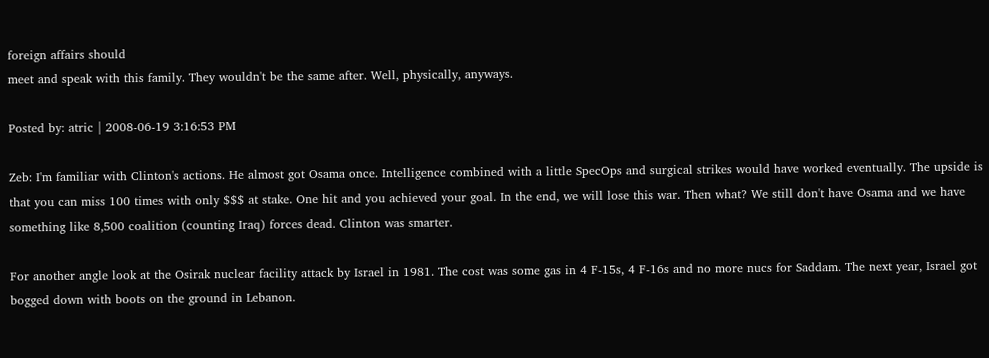foreign affairs should
meet and speak with this family. They wouldn't be the same after. Well, physically, anyways.

Posted by: atric | 2008-06-19 3:16:53 PM

Zeb: I'm familiar with Clinton's actions. He almost got Osama once. Intelligence combined with a little SpecOps and surgical strikes would have worked eventually. The upside is that you can miss 100 times with only $$$ at stake. One hit and you achieved your goal. In the end, we will lose this war. Then what? We still don't have Osama and we have something like 8,500 coalition (counting Iraq) forces dead. Clinton was smarter.

For another angle look at the Osirak nuclear facility attack by Israel in 1981. The cost was some gas in 4 F-15s, 4 F-16s and no more nucs for Saddam. The next year, Israel got bogged down with boots on the ground in Lebanon.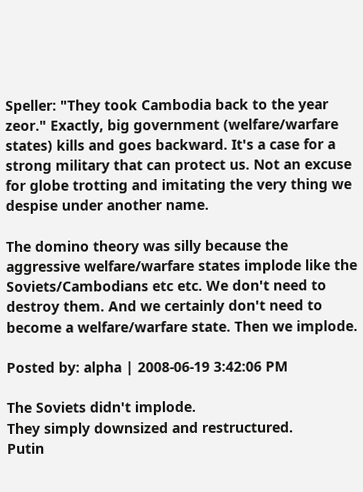Speller: "They took Cambodia back to the year zeor." Exactly, big government (welfare/warfare states) kills and goes backward. It's a case for a strong military that can protect us. Not an excuse for globe trotting and imitating the very thing we despise under another name.

The domino theory was silly because the aggressive welfare/warfare states implode like the Soviets/Cambodians etc etc. We don't need to destroy them. And we certainly don't need to become a welfare/warfare state. Then we implode.

Posted by: alpha | 2008-06-19 3:42:06 PM

The Soviets didn't implode.
They simply downsized and restructured.
Putin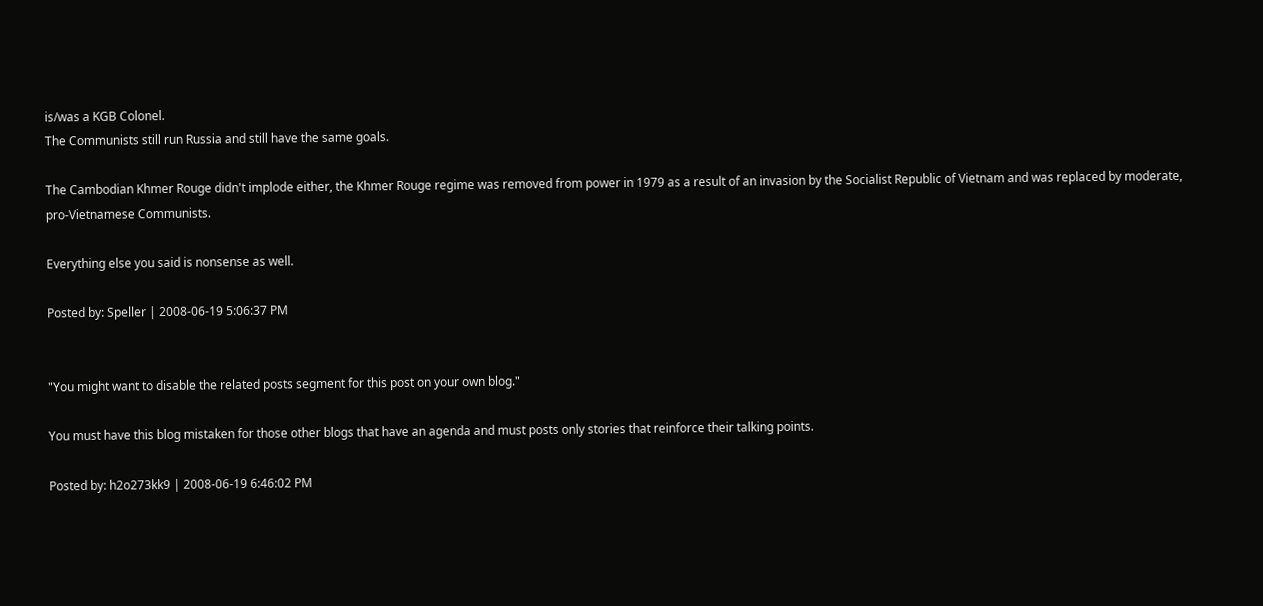is/was a KGB Colonel.
The Communists still run Russia and still have the same goals.

The Cambodian Khmer Rouge didn't implode either, the Khmer Rouge regime was removed from power in 1979 as a result of an invasion by the Socialist Republic of Vietnam and was replaced by moderate, pro-Vietnamese Communists.

Everything else you said is nonsense as well.

Posted by: Speller | 2008-06-19 5:06:37 PM


"You might want to disable the related posts segment for this post on your own blog."

You must have this blog mistaken for those other blogs that have an agenda and must posts only stories that reinforce their talking points.

Posted by: h2o273kk9 | 2008-06-19 6:46:02 PM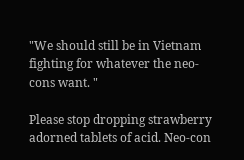"We should still be in Vietnam fighting for whatever the neo-cons want. "

Please stop dropping strawberry adorned tablets of acid. Neo-con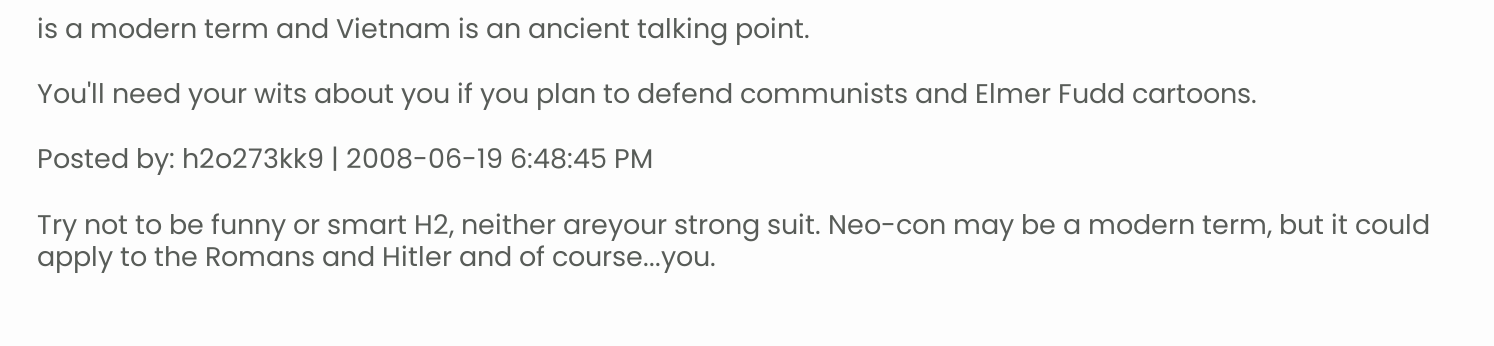is a modern term and Vietnam is an ancient talking point.

You'll need your wits about you if you plan to defend communists and Elmer Fudd cartoons.

Posted by: h2o273kk9 | 2008-06-19 6:48:45 PM

Try not to be funny or smart H2, neither areyour strong suit. Neo-con may be a modern term, but it could apply to the Romans and Hitler and of course...you.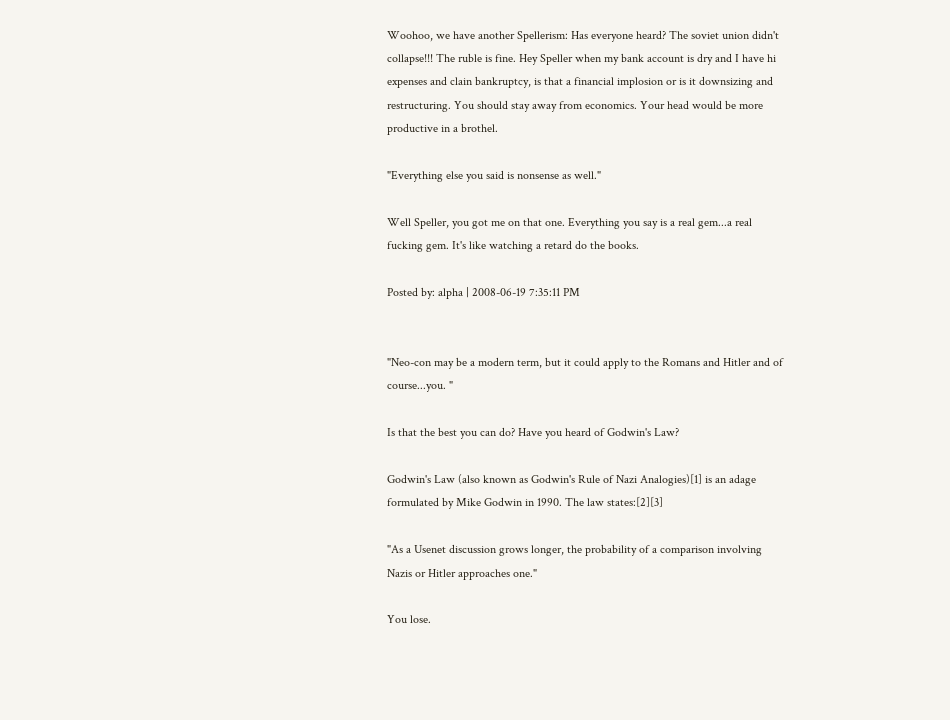Woohoo, we have another Spellerism: Has everyone heard? The soviet union didn't collapse!!! The ruble is fine. Hey Speller when my bank account is dry and I have hi expenses and clain bankruptcy, is that a financial implosion or is it downsizing and restructuring. You should stay away from economics. Your head would be more productive in a brothel.

"Everything else you said is nonsense as well."

Well Speller, you got me on that one. Everything you say is a real gem...a real fucking gem. It's like watching a retard do the books.

Posted by: alpha | 2008-06-19 7:35:11 PM


"Neo-con may be a modern term, but it could apply to the Romans and Hitler and of course...you. "

Is that the best you can do? Have you heard of Godwin's Law?

Godwin's Law (also known as Godwin's Rule of Nazi Analogies)[1] is an adage formulated by Mike Godwin in 1990. The law states:[2][3]

"As a Usenet discussion grows longer, the probability of a comparison involving Nazis or Hitler approaches one."

You lose.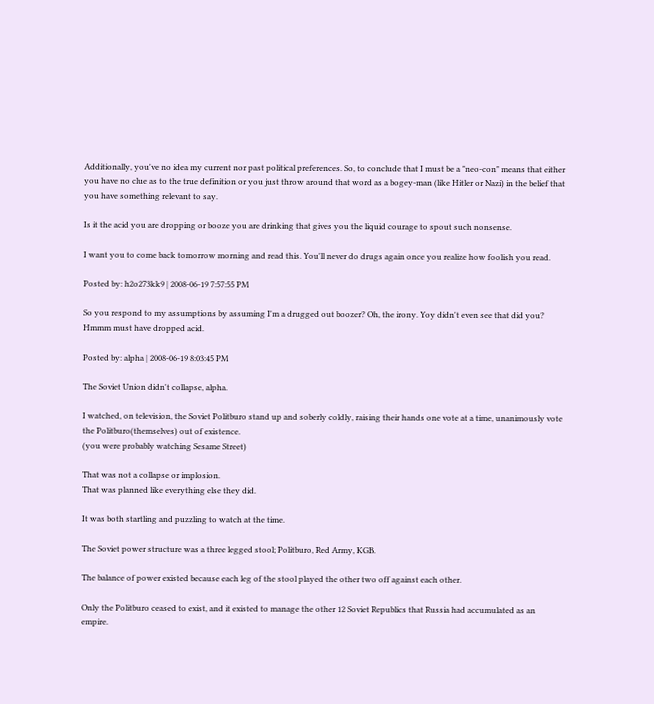Additionally, you've no idea my current nor past political preferences. So, to conclude that I must be a "neo-con" means that either you have no clue as to the true definition or you just throw around that word as a bogey-man (like Hitler or Nazi) in the belief that you have something relevant to say.

Is it the acid you are dropping or booze you are drinking that gives you the liquid courage to spout such nonsense.

I want you to come back tomorrow morning and read this. You'll never do drugs again once you realize how foolish you read.

Posted by: h2o273kk9 | 2008-06-19 7:57:55 PM

So you respond to my assumptions by assuming I'm a drugged out boozer? Oh, the irony. Yoy didn't even see that did you? Hmmm must have dropped acid.

Posted by: alpha | 2008-06-19 8:03:45 PM

The Soviet Union didn't collapse, alpha.

I watched, on television, the Soviet Politburo stand up and soberly coldly, raising their hands one vote at a time, unanimously vote the Politburo(themselves) out of existence.
(you were probably watching Sesame Street)

That was not a collapse or implosion.
That was planned like everything else they did.

It was both startling and puzzling to watch at the time.

The Soviet power structure was a three legged stool; Politburo, Red Army, KGB.

The balance of power existed because each leg of the stool played the other two off against each other.

Only the Politburo ceased to exist, and it existed to manage the other 12 Soviet Republics that Russia had accumulated as an empire.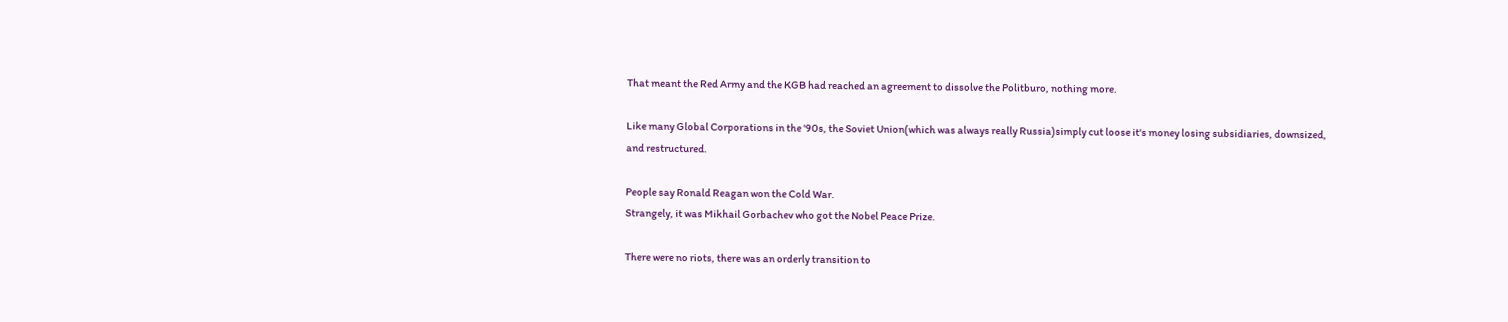That meant the Red Army and the KGB had reached an agreement to dissolve the Politburo, nothing more.

Like many Global Corporations in the '90s, the Soviet Union(which was always really Russia)simply cut loose it's money losing subsidiaries, downsized, and restructured.

People say Ronald Reagan won the Cold War.
Strangely, it was Mikhail Gorbachev who got the Nobel Peace Prize.

There were no riots, there was an orderly transition to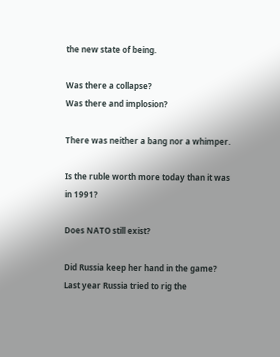the new state of being.

Was there a collapse?
Was there and implosion?

There was neither a bang nor a whimper.

Is the ruble worth more today than it was in 1991?

Does NATO still exist?

Did Russia keep her hand in the game?
Last year Russia tried to rig the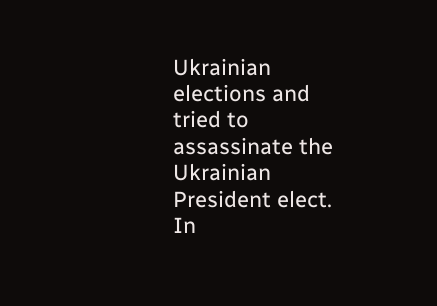Ukrainian elections and tried to assassinate the Ukrainian President elect.
In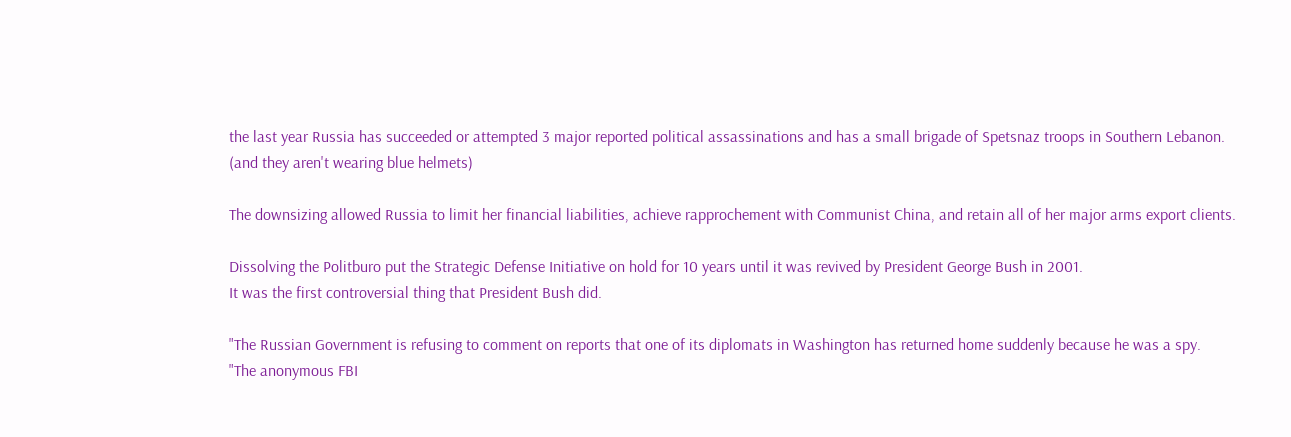the last year Russia has succeeded or attempted 3 major reported political assassinations and has a small brigade of Spetsnaz troops in Southern Lebanon.
(and they aren't wearing blue helmets)

The downsizing allowed Russia to limit her financial liabilities, achieve rapprochement with Communist China, and retain all of her major arms export clients.

Dissolving the Politburo put the Strategic Defense Initiative on hold for 10 years until it was revived by President George Bush in 2001.
It was the first controversial thing that President Bush did.

"The Russian Government is refusing to comment on reports that one of its diplomats in Washington has returned home suddenly because he was a spy.
"The anonymous FBI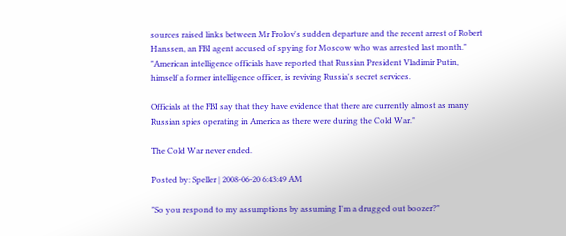sources raised links between Mr Frolov's sudden departure and the recent arrest of Robert Hanssen, an FBI agent accused of spying for Moscow who was arrested last month."
"American intelligence officials have reported that Russian President Vladimir Putin, himself a former intelligence officer, is reviving Russia's secret services.

Officials at the FBI say that they have evidence that there are currently almost as many Russian spies operating in America as there were during the Cold War."

The Cold War never ended.

Posted by: Speller | 2008-06-20 6:43:49 AM

"So you respond to my assumptions by assuming I'm a drugged out boozer?"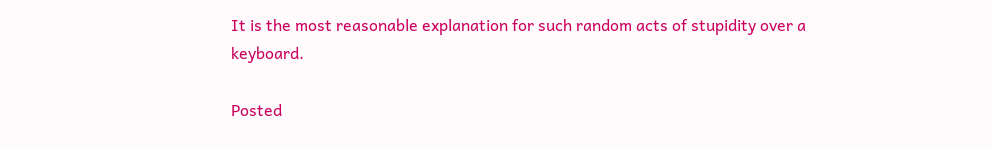It is the most reasonable explanation for such random acts of stupidity over a keyboard.

Posted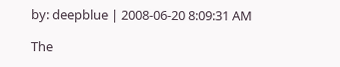by: deepblue | 2008-06-20 8:09:31 AM

The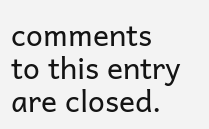comments to this entry are closed.